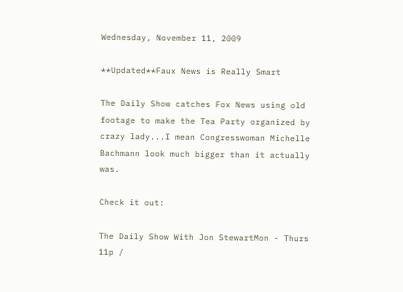Wednesday, November 11, 2009

**Updated**Faux News is Really Smart

The Daily Show catches Fox News using old footage to make the Tea Party organized by crazy lady...I mean Congresswoman Michelle Bachmann look much bigger than it actually was.

Check it out:

The Daily Show With Jon StewartMon - Thurs 11p /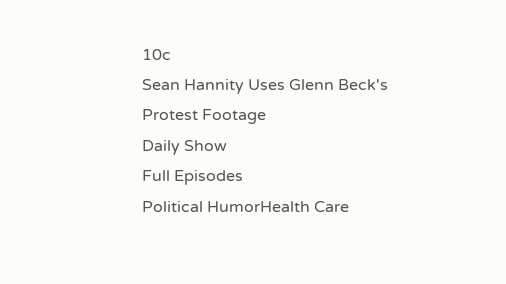10c
Sean Hannity Uses Glenn Beck's Protest Footage
Daily Show
Full Episodes
Political HumorHealth Care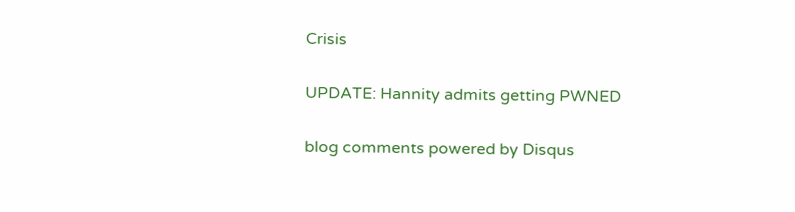Crisis

UPDATE: Hannity admits getting PWNED

blog comments powered by Disqus